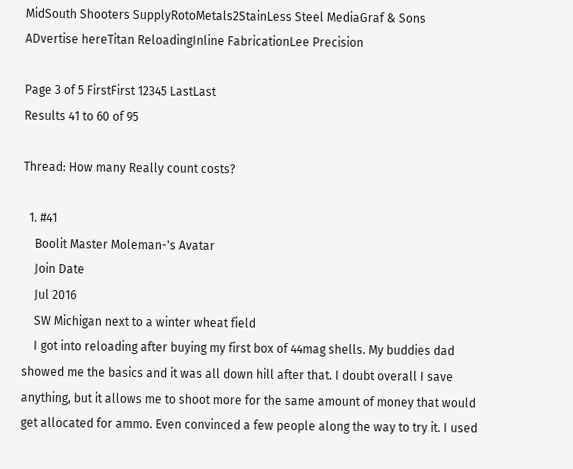MidSouth Shooters SupplyRotoMetals2StainLess Steel MediaGraf & Sons
ADvertise hereTitan ReloadingInline FabricationLee Precision

Page 3 of 5 FirstFirst 12345 LastLast
Results 41 to 60 of 95

Thread: How many Really count costs?

  1. #41
    Boolit Master Moleman-'s Avatar
    Join Date
    Jul 2016
    SW Michigan next to a winter wheat field
    I got into reloading after buying my first box of 44mag shells. My buddies dad showed me the basics and it was all down hill after that. I doubt overall I save anything, but it allows me to shoot more for the same amount of money that would get allocated for ammo. Even convinced a few people along the way to try it. I used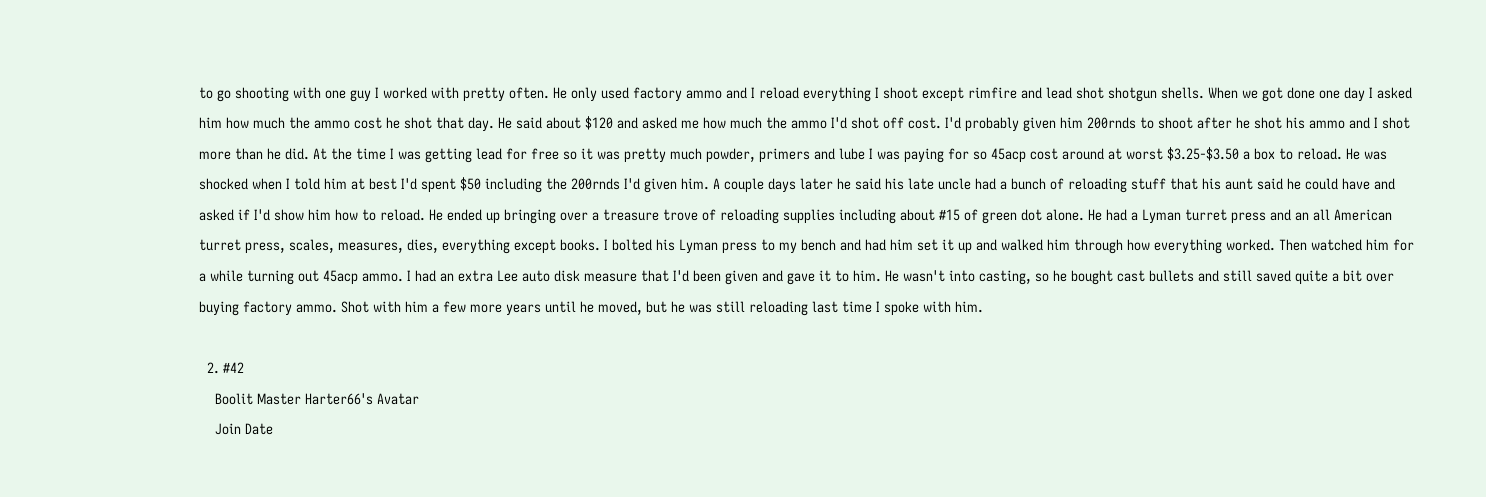to go shooting with one guy I worked with pretty often. He only used factory ammo and I reload everything I shoot except rimfire and lead shot shotgun shells. When we got done one day I asked him how much the ammo cost he shot that day. He said about $120 and asked me how much the ammo I'd shot off cost. I'd probably given him 200rnds to shoot after he shot his ammo and I shot more than he did. At the time I was getting lead for free so it was pretty much powder, primers and lube I was paying for so 45acp cost around at worst $3.25-$3.50 a box to reload. He was shocked when I told him at best I'd spent $50 including the 200rnds I'd given him. A couple days later he said his late uncle had a bunch of reloading stuff that his aunt said he could have and asked if I'd show him how to reload. He ended up bringing over a treasure trove of reloading supplies including about #15 of green dot alone. He had a Lyman turret press and an all American turret press, scales, measures, dies, everything except books. I bolted his Lyman press to my bench and had him set it up and walked him through how everything worked. Then watched him for a while turning out 45acp ammo. I had an extra Lee auto disk measure that I'd been given and gave it to him. He wasn't into casting, so he bought cast bullets and still saved quite a bit over buying factory ammo. Shot with him a few more years until he moved, but he was still reloading last time I spoke with him.

  2. #42
    Boolit Master Harter66's Avatar
    Join Date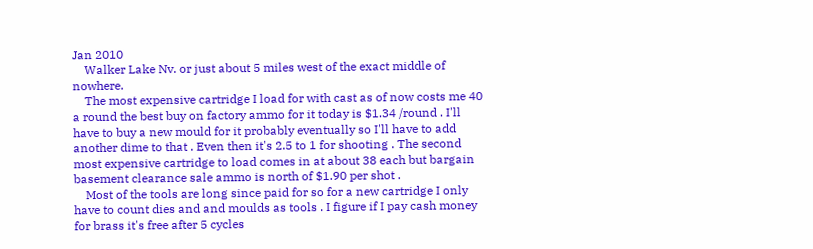Jan 2010
    Walker Lake Nv. or just about 5 miles west of the exact middle of nowhere.
    The most expensive cartridge I load for with cast as of now costs me 40 a round the best buy on factory ammo for it today is $1.34 /round . I'll have to buy a new mould for it probably eventually so I'll have to add another dime to that . Even then it's 2.5 to 1 for shooting . The second most expensive cartridge to load comes in at about 38 each but bargain basement clearance sale ammo is north of $1.90 per shot .
    Most of the tools are long since paid for so for a new cartridge I only have to count dies and and moulds as tools . I figure if I pay cash money for brass it's free after 5 cycles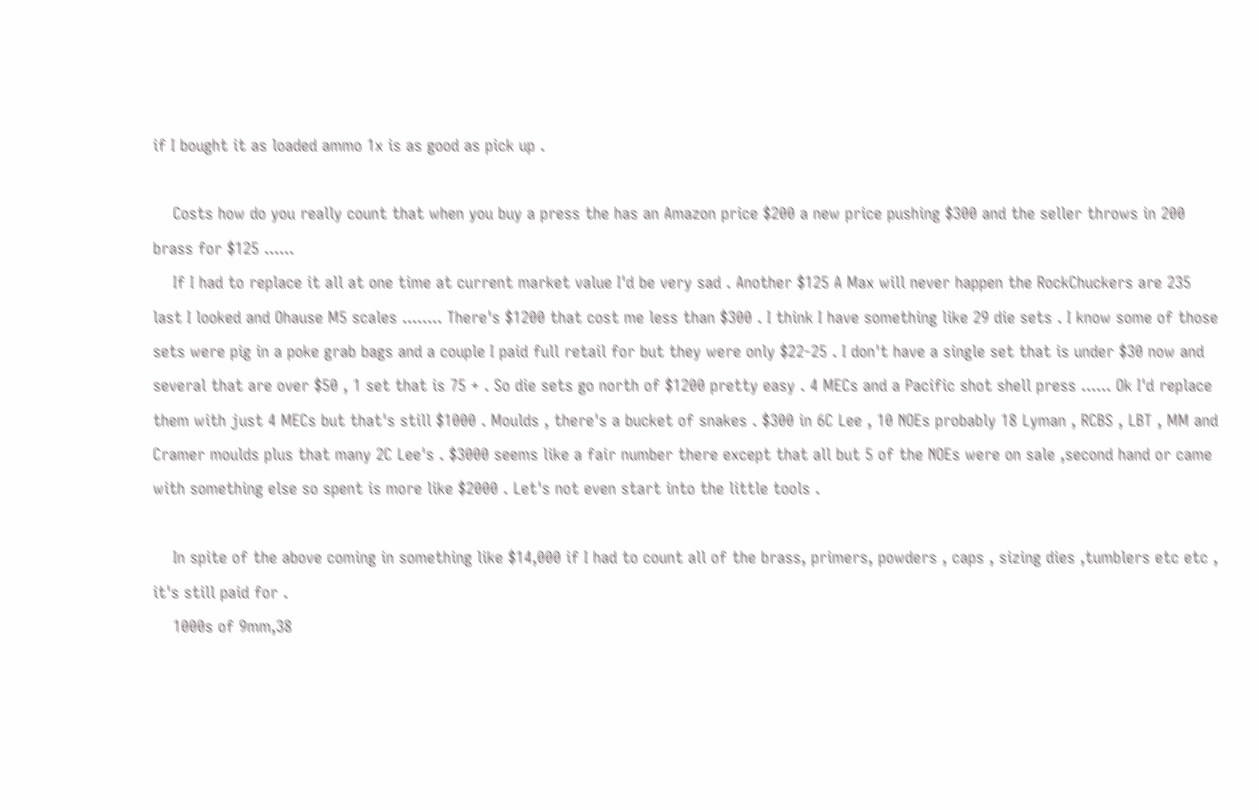if I bought it as loaded ammo 1x is as good as pick up .

    Costs how do you really count that when you buy a press the has an Amazon price $200 a new price pushing $300 and the seller throws in 200 brass for $125 ......
    If I had to replace it all at one time at current market value I'd be very sad . Another $125 A Max will never happen the RockChuckers are 235 last I looked and Ohause M5 scales ........ There's $1200 that cost me less than $300 . I think I have something like 29 die sets . I know some of those sets were pig in a poke grab bags and a couple I paid full retail for but they were only $22-25 . I don't have a single set that is under $30 now and several that are over $50 , 1 set that is 75 + . So die sets go north of $1200 pretty easy . 4 MECs and a Pacific shot shell press ...... Ok I'd replace them with just 4 MECs but that's still $1000 . Moulds , there's a bucket of snakes . $300 in 6C Lee , 10 NOEs probably 18 Lyman , RCBS , LBT , MM and Cramer moulds plus that many 2C Lee's . $3000 seems like a fair number there except that all but 5 of the NOEs were on sale ,second hand or came with something else so spent is more like $2000 . Let's not even start into the little tools .

    In spite of the above coming in something like $14,000 if I had to count all of the brass, primers, powders , caps , sizing dies ,tumblers etc etc , it's still paid for .
    1000s of 9mm,38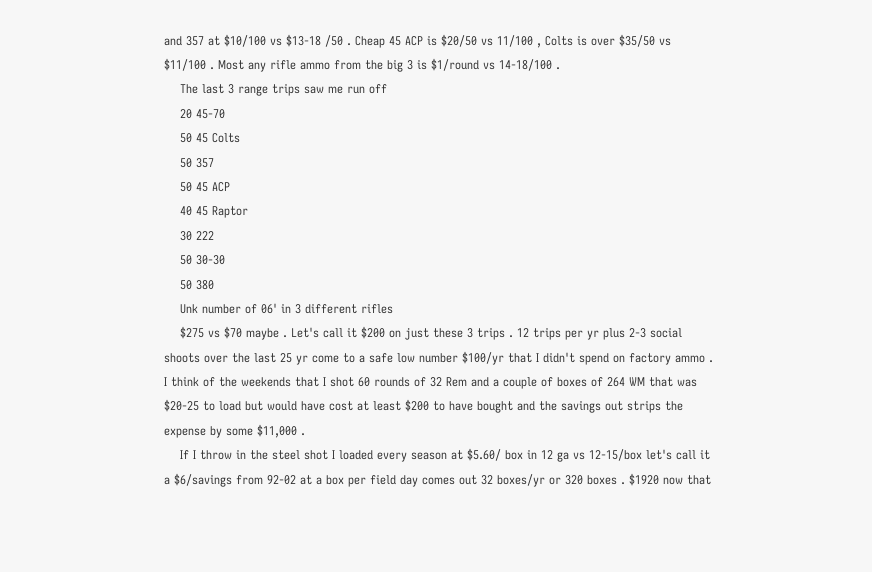and 357 at $10/100 vs $13-18 /50 . Cheap 45 ACP is $20/50 vs 11/100 , Colts is over $35/50 vs $11/100 . Most any rifle ammo from the big 3 is $1/round vs 14-18/100 .
    The last 3 range trips saw me run off
    20 45-70
    50 45 Colts
    50 357
    50 45 ACP
    40 45 Raptor
    30 222
    50 30-30
    50 380
    Unk number of 06' in 3 different rifles
    $275 vs $70 maybe . Let's call it $200 on just these 3 trips . 12 trips per yr plus 2-3 social shoots over the last 25 yr come to a safe low number $100/yr that I didn't spend on factory ammo . I think of the weekends that I shot 60 rounds of 32 Rem and a couple of boxes of 264 WM that was $20-25 to load but would have cost at least $200 to have bought and the savings out strips the expense by some $11,000 .
    If I throw in the steel shot I loaded every season at $5.60/ box in 12 ga vs 12-15/box let's call it a $6/savings from 92-02 at a box per field day comes out 32 boxes/yr or 320 boxes . $1920 now that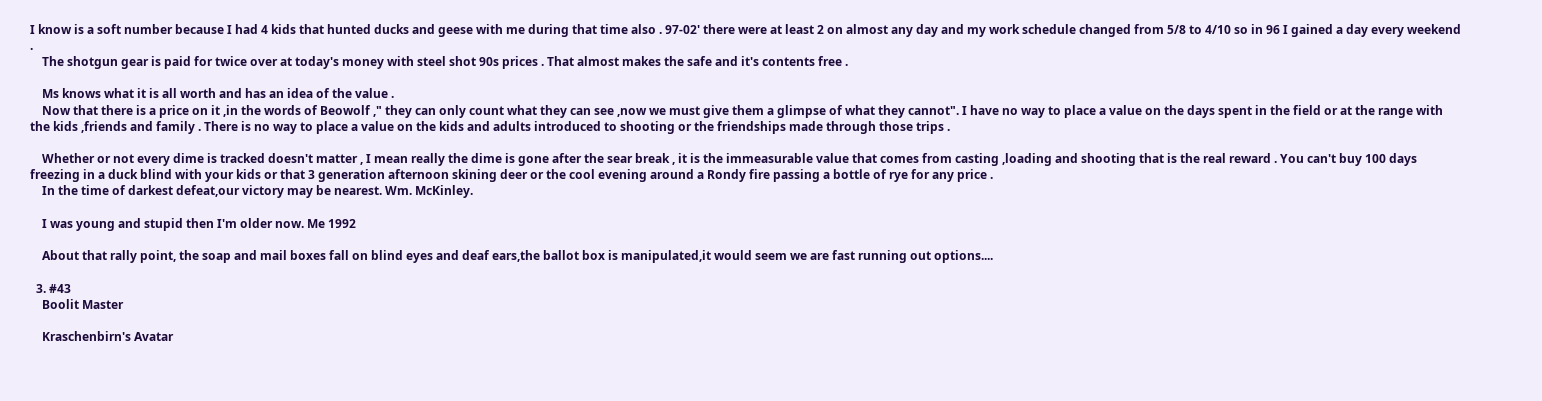I know is a soft number because I had 4 kids that hunted ducks and geese with me during that time also . 97-02' there were at least 2 on almost any day and my work schedule changed from 5/8 to 4/10 so in 96 I gained a day every weekend .
    The shotgun gear is paid for twice over at today's money with steel shot 90s prices . That almost makes the safe and it's contents free .

    Ms knows what it is all worth and has an idea of the value .
    Now that there is a price on it ,in the words of Beowolf ," they can only count what they can see ,now we must give them a glimpse of what they cannot". I have no way to place a value on the days spent in the field or at the range with the kids ,friends and family . There is no way to place a value on the kids and adults introduced to shooting or the friendships made through those trips .

    Whether or not every dime is tracked doesn't matter , I mean really the dime is gone after the sear break , it is the immeasurable value that comes from casting ,loading and shooting that is the real reward . You can't buy 100 days freezing in a duck blind with your kids or that 3 generation afternoon skining deer or the cool evening around a Rondy fire passing a bottle of rye for any price .
    In the time of darkest defeat,our victory may be nearest. Wm. McKinley.

    I was young and stupid then I'm older now. Me 1992

    About that rally point, the soap and mail boxes fall on blind eyes and deaf ears,the ballot box is manipulated,it would seem we are fast running out options....

  3. #43
    Boolit Master

    Kraschenbirn's Avatar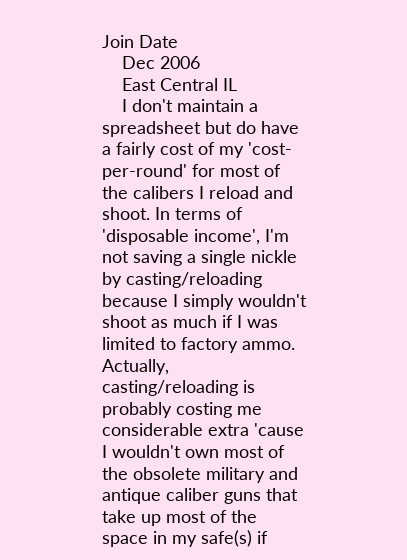Join Date
    Dec 2006
    East Central IL
    I don't maintain a spreadsheet but do have a fairly cost of my 'cost-per-round' for most of the calibers I reload and shoot. In terms of 'disposable income', I'm not saving a single nickle by casting/reloading because I simply wouldn't shoot as much if I was limited to factory ammo. Actually, casting/reloading is probably costing me considerable extra 'cause I wouldn't own most of the obsolete military and antique caliber guns that take up most of the space in my safe(s) if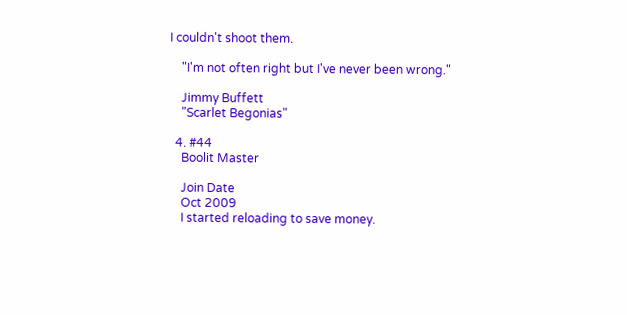I couldn't shoot them.

    "I'm not often right but I've never been wrong."

    Jimmy Buffett
    "Scarlet Begonias"

  4. #44
    Boolit Master

    Join Date
    Oct 2009
    I started reloading to save money.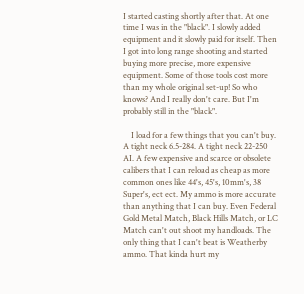I started casting shortly after that. At one time I was in the "black". I slowly added equipment and it slowly paid for itself. Then I got into long range shooting and started buying more precise, more expensive equipment. Some of those tools cost more than my whole original set-up! So who knows? And I really don't care. But I'm probably still in the "black".

    I load for a few things that you can't buy. A tight neck 6.5-284. A tight neck 22-250 AI. A few expensive and scarce or obsolete calibers that I can reload as cheap as more common ones like 44's, 45's, 10mm's, 38 Super's, ect ect. My ammo is more accurate than anything that I can buy. Even Federal Gold Metal Match, Black Hills Match, or LC Match can't out shoot my handloads. The only thing that I can't beat is Weatherby ammo. That kinda hurt my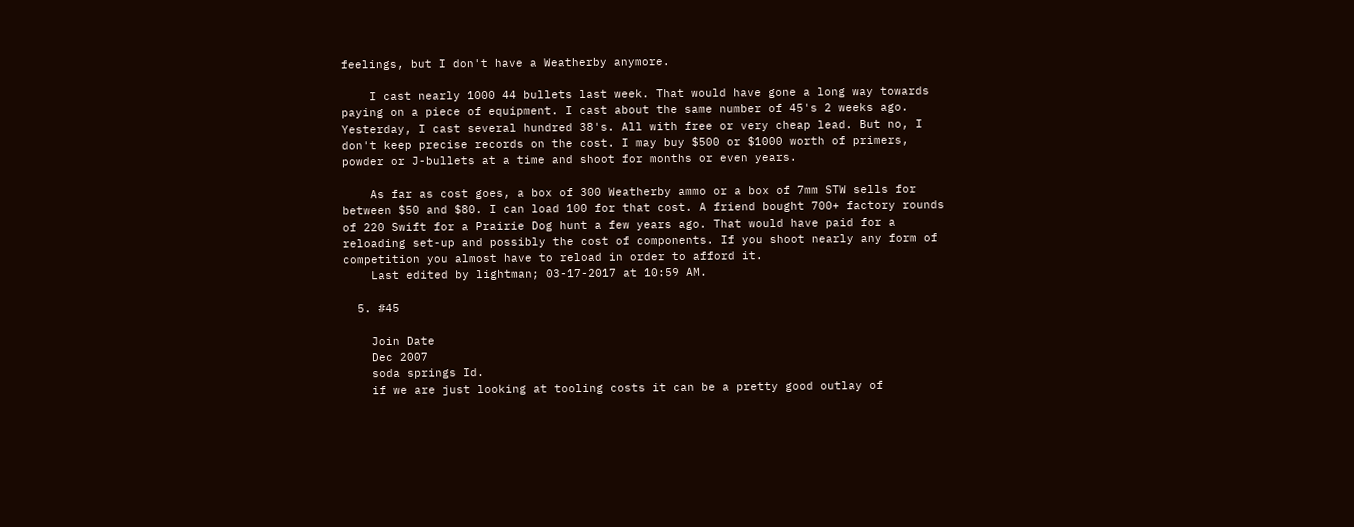feelings, but I don't have a Weatherby anymore.

    I cast nearly 1000 44 bullets last week. That would have gone a long way towards paying on a piece of equipment. I cast about the same number of 45's 2 weeks ago. Yesterday, I cast several hundred 38's. All with free or very cheap lead. But no, I don't keep precise records on the cost. I may buy $500 or $1000 worth of primers, powder or J-bullets at a time and shoot for months or even years.

    As far as cost goes, a box of 300 Weatherby ammo or a box of 7mm STW sells for between $50 and $80. I can load 100 for that cost. A friend bought 700+ factory rounds of 220 Swift for a Prairie Dog hunt a few years ago. That would have paid for a reloading set-up and possibly the cost of components. If you shoot nearly any form of competition you almost have to reload in order to afford it.
    Last edited by lightman; 03-17-2017 at 10:59 AM.

  5. #45

    Join Date
    Dec 2007
    soda springs Id.
    if we are just looking at tooling costs it can be a pretty good outlay of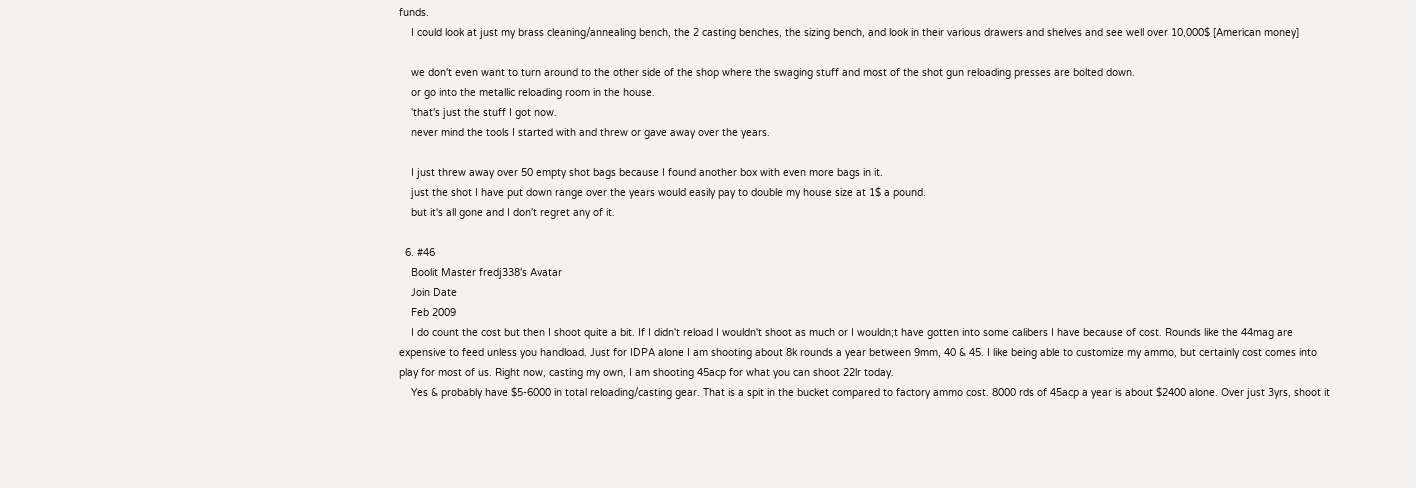funds.
    I could look at just my brass cleaning/annealing bench, the 2 casting benches, the sizing bench, and look in their various drawers and shelves and see well over 10,000$ [American money]

    we don't even want to turn around to the other side of the shop where the swaging stuff and most of the shot gun reloading presses are bolted down.
    or go into the metallic reloading room in the house.
    'that's just the stuff I got now.
    never mind the tools I started with and threw or gave away over the years.

    I just threw away over 50 empty shot bags because I found another box with even more bags in it.
    just the shot I have put down range over the years would easily pay to double my house size at 1$ a pound.
    but it's all gone and I don't regret any of it.

  6. #46
    Boolit Master fredj338's Avatar
    Join Date
    Feb 2009
    I do count the cost but then I shoot quite a bit. If I didn't reload I wouldn't shoot as much or I wouldn;t have gotten into some calibers I have because of cost. Rounds like the 44mag are expensive to feed unless you handload. Just for IDPA alone I am shooting about 8k rounds a year between 9mm, 40 & 45. I like being able to customize my ammo, but certainly cost comes into play for most of us. Right now, casting my own, I am shooting 45acp for what you can shoot 22lr today.
    Yes & probably have $5-6000 in total reloading/casting gear. That is a spit in the bucket compared to factory ammo cost. 8000 rds of 45acp a year is about $2400 alone. Over just 3yrs, shoot it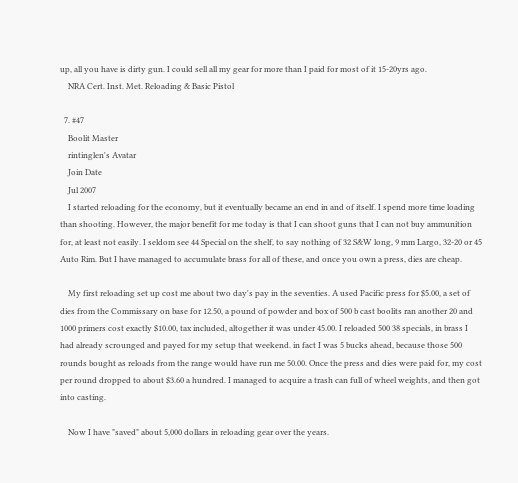up, all you have is dirty gun. I could sell all my gear for more than I paid for most of it 15-20yrs ago.
    NRA Cert. Inst. Met. Reloading & Basic Pistol

  7. #47
    Boolit Master
    rintinglen's Avatar
    Join Date
    Jul 2007
    I started reloading for the economy, but it eventually became an end in and of itself. I spend more time loading than shooting. However, the major benefit for me today is that I can shoot guns that I can not buy ammunition for, at least not easily. I seldom see 44 Special on the shelf, to say nothing of 32 S&W long, 9 mm Largo, 32-20 or 45 Auto Rim. But I have managed to accumulate brass for all of these, and once you own a press, dies are cheap.

    My first reloading set up cost me about two day's pay in the seventies. A used Pacific press for $5.00, a set of dies from the Commissary on base for 12.50, a pound of powder and box of 500 b cast boolits ran another 20 and 1000 primers cost exactly $10.00, tax included, altogether it was under 45.00. I reloaded 500 38 specials, in brass I had already scrounged and payed for my setup that weekend. in fact I was 5 bucks ahead, because those 500 rounds bought as reloads from the range would have run me 50.00. Once the press and dies were paid for, my cost per round dropped to about $3.60 a hundred. I managed to acquire a trash can full of wheel weights, and then got into casting.

    Now I have "saved" about 5,000 dollars in reloading gear over the years.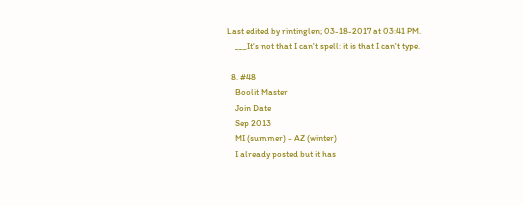Last edited by rintinglen; 03-18-2017 at 03:41 PM.
    ___It's not that I can't spell: it is that I can't type.

  8. #48
    Boolit Master
    Join Date
    Sep 2013
    MI (summer) - AZ (winter)
    I already posted but it has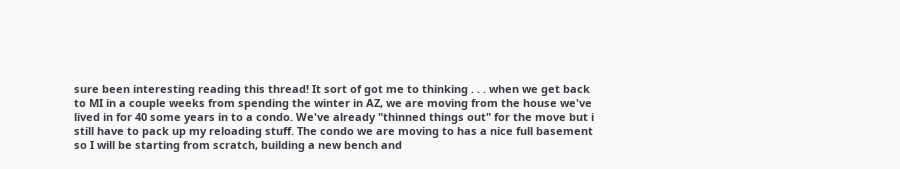sure been interesting reading this thread! It sort of got me to thinking . . . when we get back to MI in a couple weeks from spending the winter in AZ, we are moving from the house we've lived in for 40 some years in to a condo. We've already "thinned things out" for the move but i still have to pack up my reloading stuff. The condo we are moving to has a nice full basement so I will be starting from scratch, building a new bench and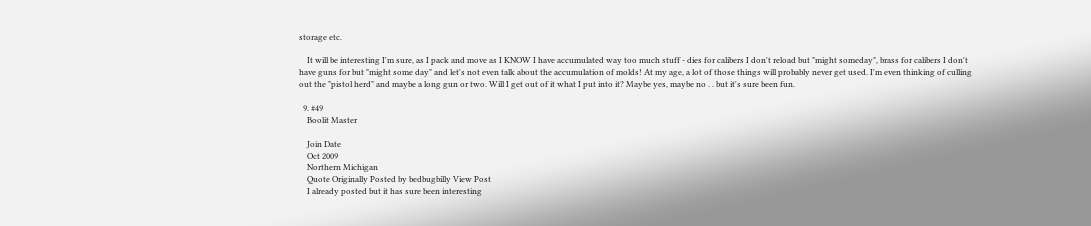storage etc.

    It will be interesting I'm sure, as I pack and move as I KNOW I have accumulated way too much stuff - dies for calibers I don't reload but "might someday", brass for calibers I don't have guns for but "might some day" and let's not even talk about the accumulation of molds! At my age, a lot of those things will probably never get used. I'm even thinking of culling out the "pistol herd" and maybe a long gun or two. Will I get out of it what I put into it? Maybe yes, maybe no . . but it's sure been fun.

  9. #49
    Boolit Master

    Join Date
    Oct 2009
    Northern Michigan
    Quote Originally Posted by bedbugbilly View Post
    I already posted but it has sure been interesting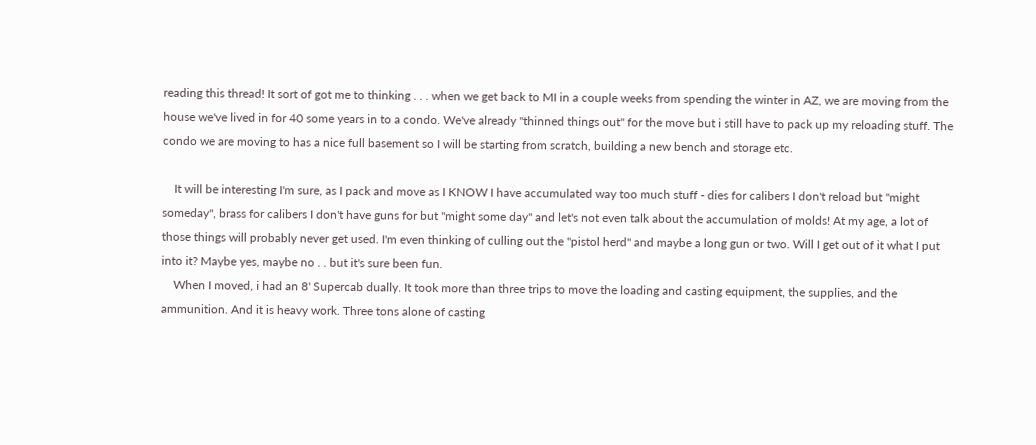reading this thread! It sort of got me to thinking . . . when we get back to MI in a couple weeks from spending the winter in AZ, we are moving from the house we've lived in for 40 some years in to a condo. We've already "thinned things out" for the move but i still have to pack up my reloading stuff. The condo we are moving to has a nice full basement so I will be starting from scratch, building a new bench and storage etc.

    It will be interesting I'm sure, as I pack and move as I KNOW I have accumulated way too much stuff - dies for calibers I don't reload but "might someday", brass for calibers I don't have guns for but "might some day" and let's not even talk about the accumulation of molds! At my age, a lot of those things will probably never get used. I'm even thinking of culling out the "pistol herd" and maybe a long gun or two. Will I get out of it what I put into it? Maybe yes, maybe no . . but it's sure been fun.
    When I moved, i had an 8' Supercab dually. It took more than three trips to move the loading and casting equipment, the supplies, and the ammunition. And it is heavy work. Three tons alone of casting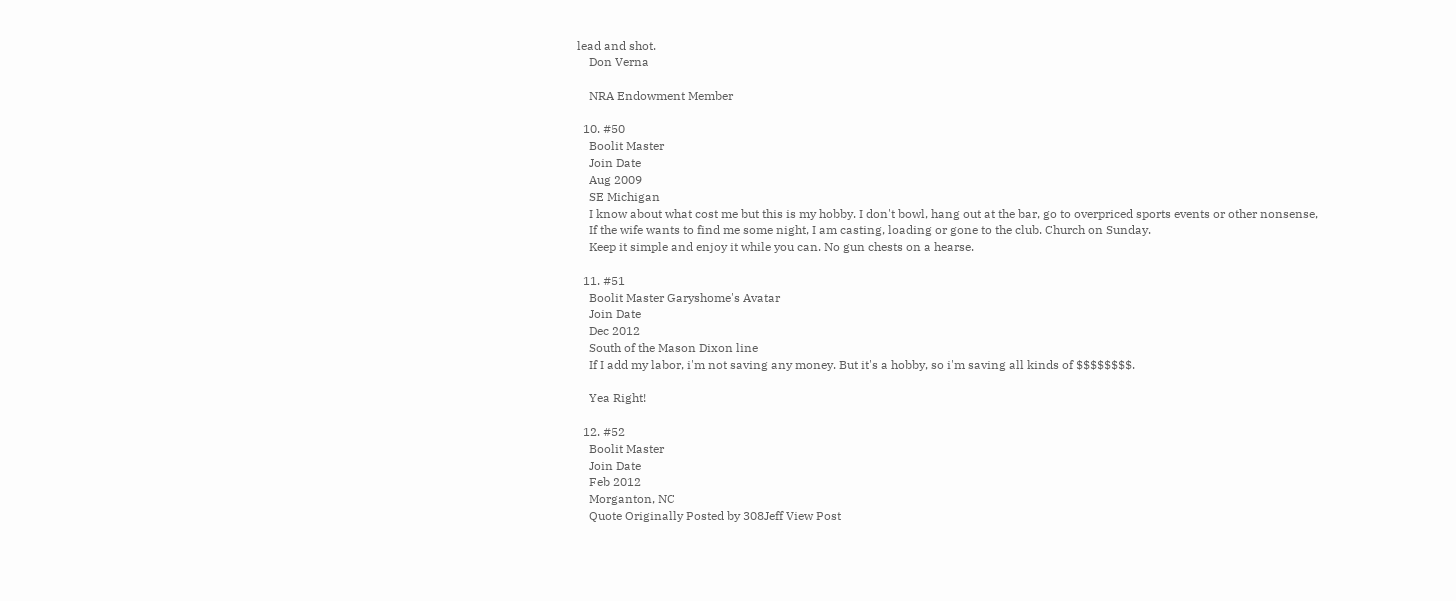lead and shot.
    Don Verna

    NRA Endowment Member

  10. #50
    Boolit Master
    Join Date
    Aug 2009
    SE Michigan
    I know about what cost me but this is my hobby. I don't bowl, hang out at the bar, go to overpriced sports events or other nonsense,
    If the wife wants to find me some night, I am casting, loading or gone to the club. Church on Sunday.
    Keep it simple and enjoy it while you can. No gun chests on a hearse.

  11. #51
    Boolit Master Garyshome's Avatar
    Join Date
    Dec 2012
    South of the Mason Dixon line
    If I add my labor, i'm not saving any money. But it's a hobby, so i'm saving all kinds of $$$$$$$$.

    Yea Right!

  12. #52
    Boolit Master
    Join Date
    Feb 2012
    Morganton, NC
    Quote Originally Posted by 308Jeff View Post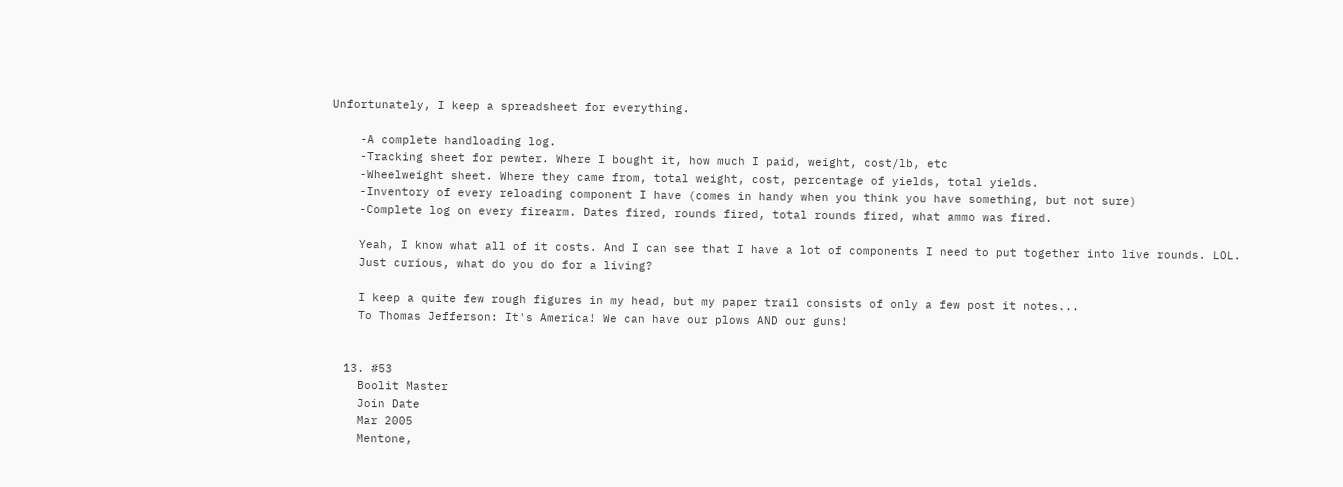Unfortunately, I keep a spreadsheet for everything.

    -A complete handloading log.
    -Tracking sheet for pewter. Where I bought it, how much I paid, weight, cost/lb, etc
    -Wheelweight sheet. Where they came from, total weight, cost, percentage of yields, total yields.
    -Inventory of every reloading component I have (comes in handy when you think you have something, but not sure)
    -Complete log on every firearm. Dates fired, rounds fired, total rounds fired, what ammo was fired.

    Yeah, I know what all of it costs. And I can see that I have a lot of components I need to put together into live rounds. LOL.
    Just curious, what do you do for a living?

    I keep a quite few rough figures in my head, but my paper trail consists of only a few post it notes...
    To Thomas Jefferson: It's America! We can have our plows AND our guns!


  13. #53
    Boolit Master
    Join Date
    Mar 2005
    Mentone,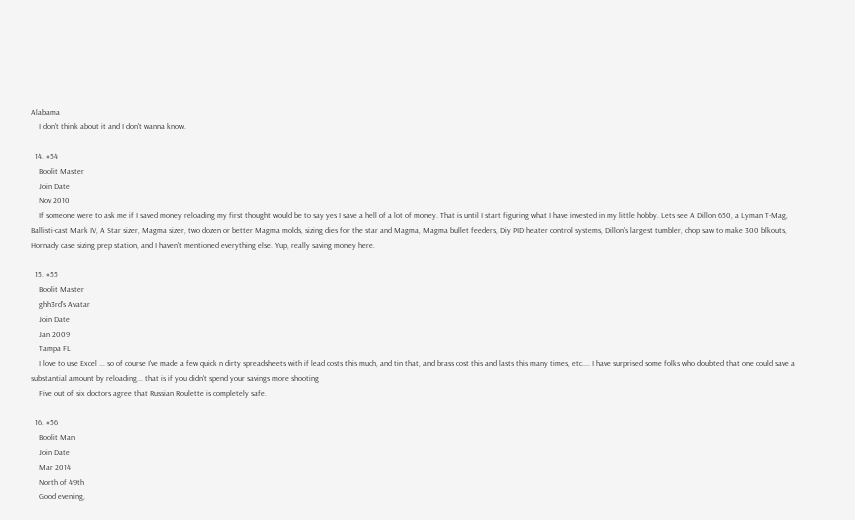Alabama
    I don't think about it and I don't wanna know.

  14. #54
    Boolit Master
    Join Date
    Nov 2010
    If someone were to ask me if I saved money reloading my first thought would be to say yes I save a hell of a lot of money. That is until I start figuring what I have invested in my little hobby. Lets see A Dillon 650, a Lyman T-Mag, Ballisti-cast Mark IV, A Star sizer, Magma sizer, two dozen or better Magma molds, sizing dies for the star and Magma, Magma bullet feeders, Diy PID heater control systems, Dillon's largest tumbler, chop saw to make 300 blkouts, Hornady case sizing prep station, and I haven't mentioned everything else. Yup, really saving money here.

  15. #55
    Boolit Master
    ghh3rd's Avatar
    Join Date
    Jan 2009
    Tampa FL
    I love to use Excel ... so of course I've made a few quick n dirty spreadsheets with if lead costs this much, and tin that, and brass cost this and lasts this many times, etc.... I have surprised some folks who doubted that one could save a substantial amount by reloading... that is if you didn't spend your savings more shooting
    Five out of six doctors agree that Russian Roulette is completely safe.

  16. #56
    Boolit Man
    Join Date
    Mar 2014
    North of 49th
    Good evening,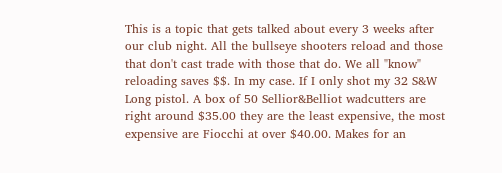This is a topic that gets talked about every 3 weeks after our club night. All the bullseye shooters reload and those that don't cast trade with those that do. We all "know" reloading saves $$. In my case. If I only shot my 32 S&W Long pistol. A box of 50 Sellior&Belliot wadcutters are right around $35.00 they are the least expensive, the most expensive are Fiocchi at over $40.00. Makes for an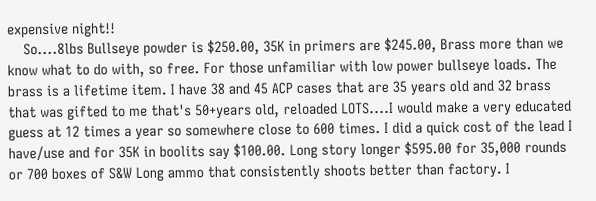expensive night!!
    So....8lbs Bullseye powder is $250.00, 35K in primers are $245.00, Brass more than we know what to do with, so free. For those unfamiliar with low power bullseye loads. The brass is a lifetime item. I have 38 and 45 ACP cases that are 35 years old and 32 brass that was gifted to me that's 50+years old, reloaded LOTS....I would make a very educated guess at 12 times a year so somewhere close to 600 times. I did a quick cost of the lead I have/use and for 35K in boolits say $100.00. Long story longer $595.00 for 35,000 rounds or 700 boxes of S&W Long ammo that consistently shoots better than factory. I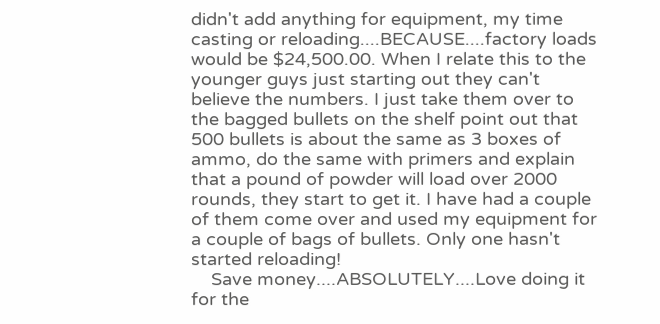didn't add anything for equipment, my time casting or reloading....BECAUSE....factory loads would be $24,500.00. When I relate this to the younger guys just starting out they can't believe the numbers. I just take them over to the bagged bullets on the shelf point out that 500 bullets is about the same as 3 boxes of ammo, do the same with primers and explain that a pound of powder will load over 2000 rounds, they start to get it. I have had a couple of them come over and used my equipment for a couple of bags of bullets. Only one hasn't started reloading!
    Save money....ABSOLUTELY....Love doing it for the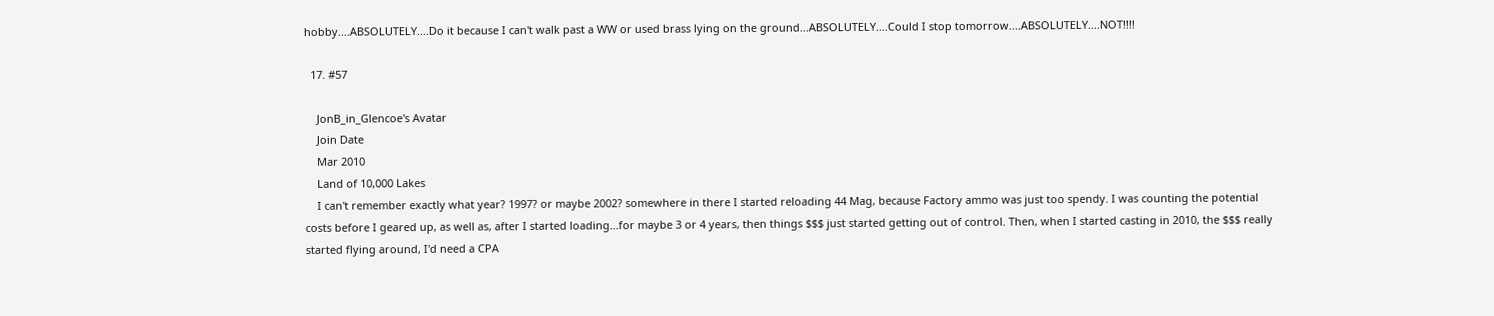hobby....ABSOLUTELY....Do it because I can't walk past a WW or used brass lying on the ground...ABSOLUTELY....Could I stop tomorrow....ABSOLUTELY....NOT!!!!

  17. #57

    JonB_in_Glencoe's Avatar
    Join Date
    Mar 2010
    Land of 10,000 Lakes
    I can't remember exactly what year? 1997? or maybe 2002? somewhere in there I started reloading 44 Mag, because Factory ammo was just too spendy. I was counting the potential costs before I geared up, as well as, after I started loading...for maybe 3 or 4 years, then things $$$ just started getting out of control. Then, when I started casting in 2010, the $$$ really started flying around, I'd need a CPA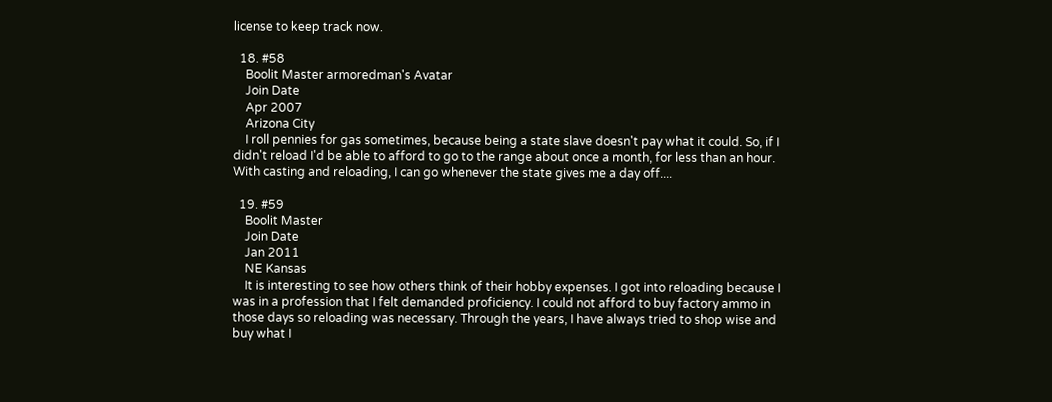license to keep track now.

  18. #58
    Boolit Master armoredman's Avatar
    Join Date
    Apr 2007
    Arizona City
    I roll pennies for gas sometimes, because being a state slave doesn't pay what it could. So, if I didn't reload I'd be able to afford to go to the range about once a month, for less than an hour. With casting and reloading, I can go whenever the state gives me a day off....

  19. #59
    Boolit Master
    Join Date
    Jan 2011
    NE Kansas
    It is interesting to see how others think of their hobby expenses. I got into reloading because I was in a profession that I felt demanded proficiency. I could not afford to buy factory ammo in those days so reloading was necessary. Through the years, I have always tried to shop wise and buy what I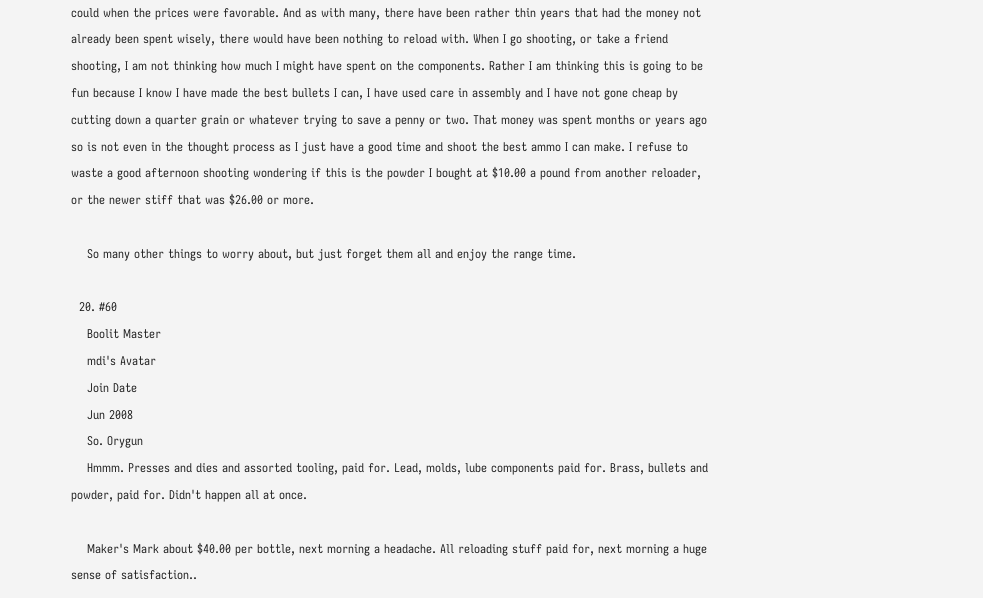could when the prices were favorable. And as with many, there have been rather thin years that had the money not already been spent wisely, there would have been nothing to reload with. When I go shooting, or take a friend shooting, I am not thinking how much I might have spent on the components. Rather I am thinking this is going to be fun because I know I have made the best bullets I can, I have used care in assembly and I have not gone cheap by cutting down a quarter grain or whatever trying to save a penny or two. That money was spent months or years ago so is not even in the thought process as I just have a good time and shoot the best ammo I can make. I refuse to waste a good afternoon shooting wondering if this is the powder I bought at $10.00 a pound from another reloader, or the newer stiff that was $26.00 or more.

    So many other things to worry about, but just forget them all and enjoy the range time.

  20. #60
    Boolit Master
    mdi's Avatar
    Join Date
    Jun 2008
    So. Orygun
    Hmmm. Presses and dies and assorted tooling, paid for. Lead, molds, lube components paid for. Brass, bullets and powder, paid for. Didn't happen all at once.

    Maker's Mark about $40.00 per bottle, next morning a headache. All reloading stuff paid for, next morning a huge sense of satisfaction..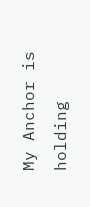My Anchor is holding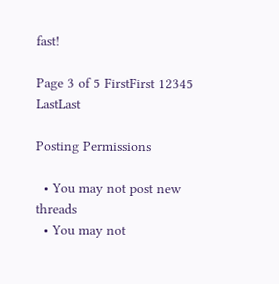fast!

Page 3 of 5 FirstFirst 12345 LastLast

Posting Permissions

  • You may not post new threads
  • You may not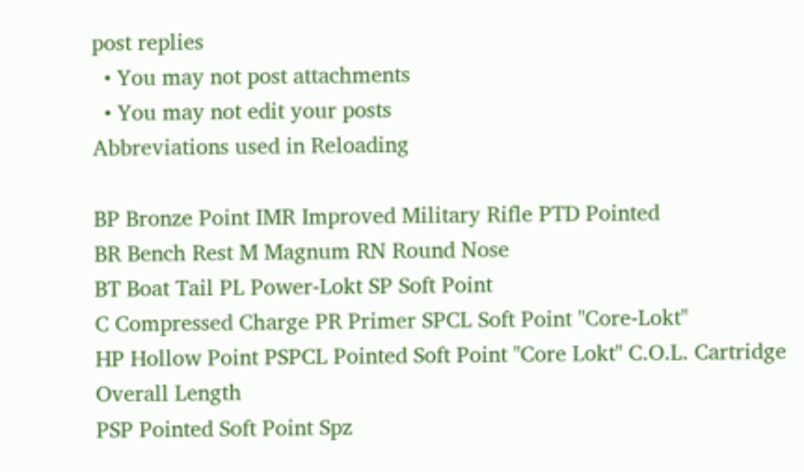post replies
  • You may not post attachments
  • You may not edit your posts
Abbreviations used in Reloading

BP Bronze Point IMR Improved Military Rifle PTD Pointed
BR Bench Rest M Magnum RN Round Nose
BT Boat Tail PL Power-Lokt SP Soft Point
C Compressed Charge PR Primer SPCL Soft Point "Core-Lokt"
HP Hollow Point PSPCL Pointed Soft Point "Core Lokt" C.O.L. Cartridge Overall Length
PSP Pointed Soft Point Spz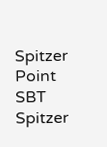Spitzer Point SBT Spitzer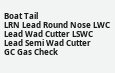Boat Tail
LRN Lead Round Nose LWC Lead Wad Cutter LSWC Lead Semi Wad Cutter
GC Gas Check